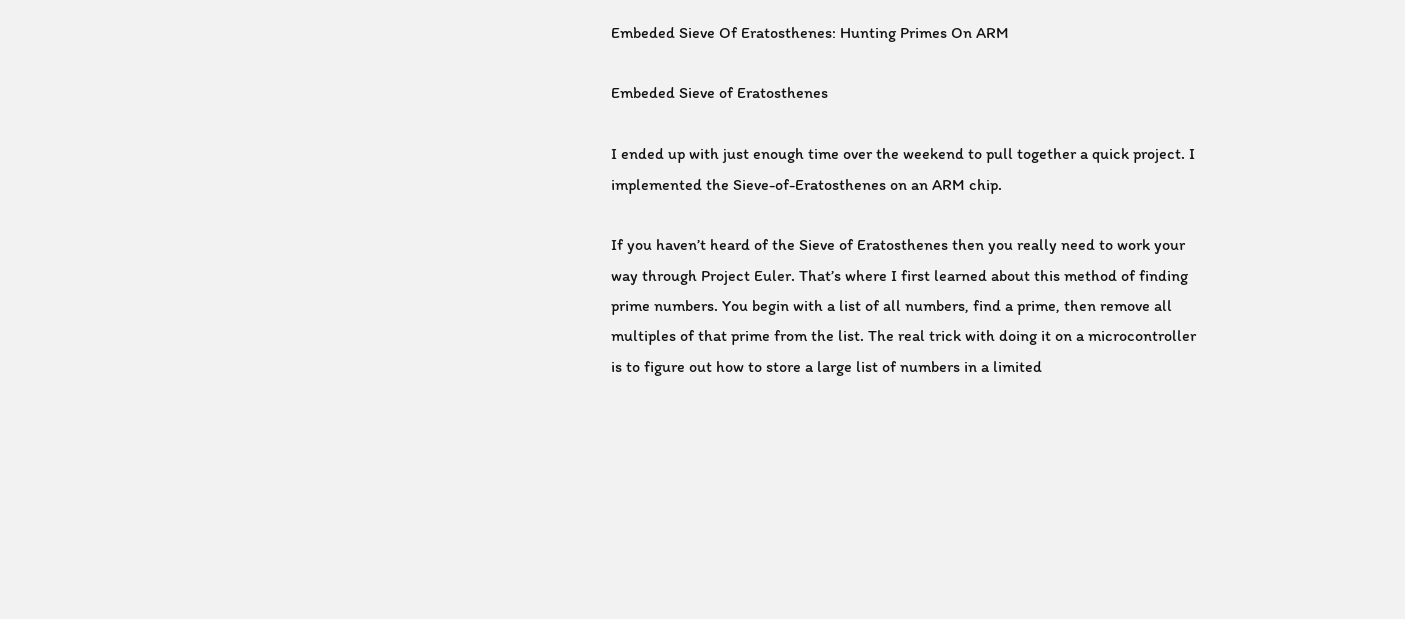Embeded Sieve Of Eratosthenes: Hunting Primes On ARM

Embeded Sieve of Eratosthenes

I ended up with just enough time over the weekend to pull together a quick project. I implemented the Sieve-of-Eratosthenes on an ARM chip.

If you haven’t heard of the Sieve of Eratosthenes then you really need to work your way through Project Euler. That’s where I first learned about this method of finding prime numbers. You begin with a list of all numbers, find a prime, then remove all multiples of that prime from the list. The real trick with doing it on a microcontroller is to figure out how to store a large list of numbers in a limited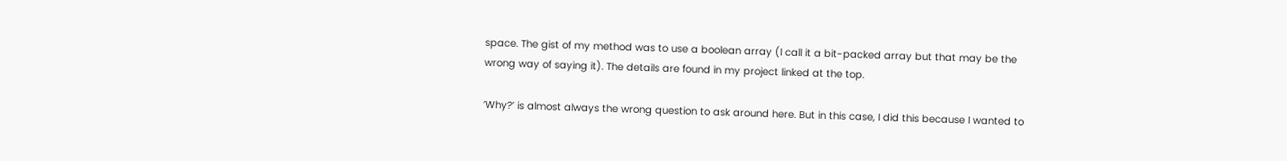space. The gist of my method was to use a boolean array (I call it a bit-packed array but that may be the wrong way of saying it). The details are found in my project linked at the top.

‘Why?’ is almost always the wrong question to ask around here. But in this case, I did this because I wanted to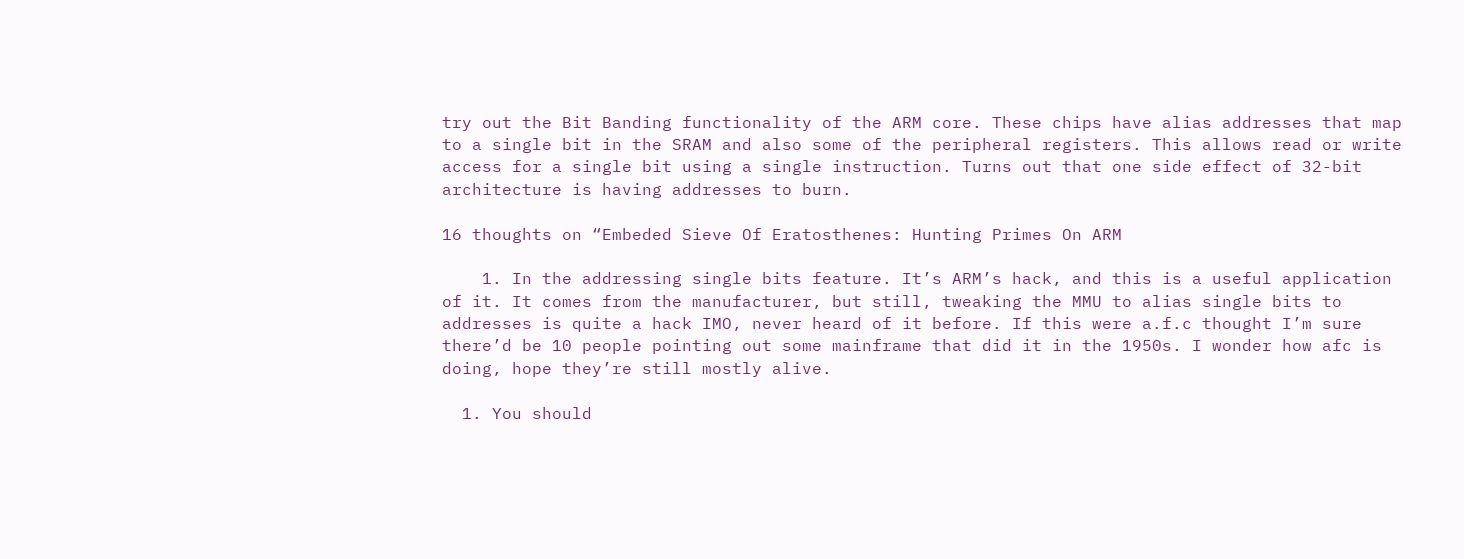try out the Bit Banding functionality of the ARM core. These chips have alias addresses that map to a single bit in the SRAM and also some of the peripheral registers. This allows read or write access for a single bit using a single instruction. Turns out that one side effect of 32-bit architecture is having addresses to burn.

16 thoughts on “Embeded Sieve Of Eratosthenes: Hunting Primes On ARM

    1. In the addressing single bits feature. It’s ARM’s hack, and this is a useful application of it. It comes from the manufacturer, but still, tweaking the MMU to alias single bits to addresses is quite a hack IMO, never heard of it before. If this were a.f.c thought I’m sure there’d be 10 people pointing out some mainframe that did it in the 1950s. I wonder how afc is doing, hope they’re still mostly alive.

  1. You should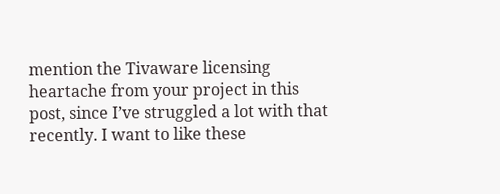mention the Tivaware licensing heartache from your project in this post, since I’ve struggled a lot with that recently. I want to like these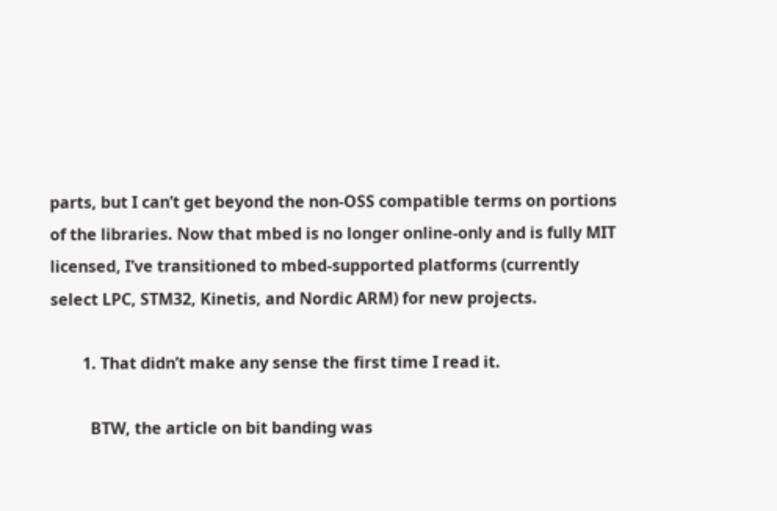parts, but I can’t get beyond the non-OSS compatible terms on portions of the libraries. Now that mbed is no longer online-only and is fully MIT licensed, I’ve transitioned to mbed-supported platforms (currently select LPC, STM32, Kinetis, and Nordic ARM) for new projects.

        1. That didn’t make any sense the first time I read it.

          BTW, the article on bit banding was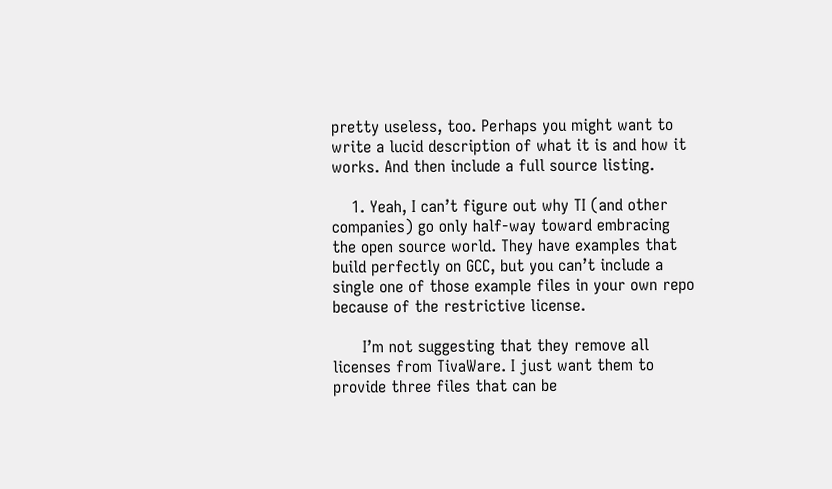pretty useless, too. Perhaps you might want to write a lucid description of what it is and how it works. And then include a full source listing.

    1. Yeah, I can’t figure out why TI (and other companies) go only half-way toward embracing the open source world. They have examples that build perfectly on GCC, but you can’t include a single one of those example files in your own repo because of the restrictive license.

      I’m not suggesting that they remove all licenses from TivaWare. I just want them to provide three files that can be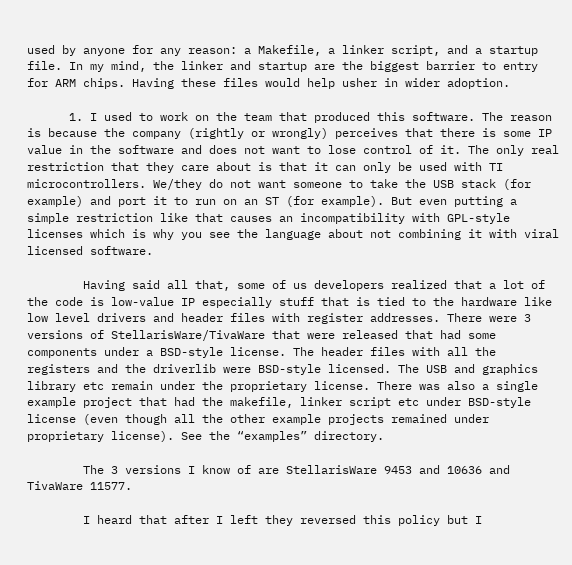used by anyone for any reason: a Makefile, a linker script, and a startup file. In my mind, the linker and startup are the biggest barrier to entry for ARM chips. Having these files would help usher in wider adoption.

      1. I used to work on the team that produced this software. The reason is because the company (rightly or wrongly) perceives that there is some IP value in the software and does not want to lose control of it. The only real restriction that they care about is that it can only be used with TI microcontrollers. We/they do not want someone to take the USB stack (for example) and port it to run on an ST (for example). But even putting a simple restriction like that causes an incompatibility with GPL-style licenses which is why you see the language about not combining it with viral licensed software.

        Having said all that, some of us developers realized that a lot of the code is low-value IP especially stuff that is tied to the hardware like low level drivers and header files with register addresses. There were 3 versions of StellarisWare/TivaWare that were released that had some components under a BSD-style license. The header files with all the registers and the driverlib were BSD-style licensed. The USB and graphics library etc remain under the proprietary license. There was also a single example project that had the makefile, linker script etc under BSD-style license (even though all the other example projects remained under proprietary license). See the “examples” directory.

        The 3 versions I know of are StellarisWare 9453 and 10636 and TivaWare 11577.

        I heard that after I left they reversed this policy but I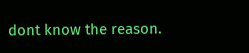dont know the reason.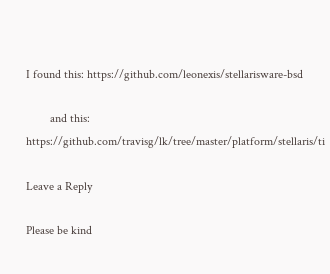I found this: https://github.com/leonexis/stellarisware-bsd

        and this: https://github.com/travisg/lk/tree/master/platform/stellaris/ti

Leave a Reply

Please be kind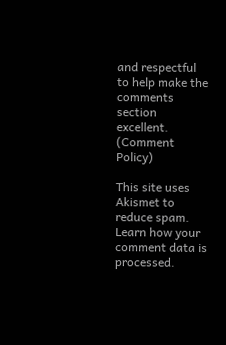and respectful to help make the comments section excellent. (Comment Policy)

This site uses Akismet to reduce spam. Learn how your comment data is processed.